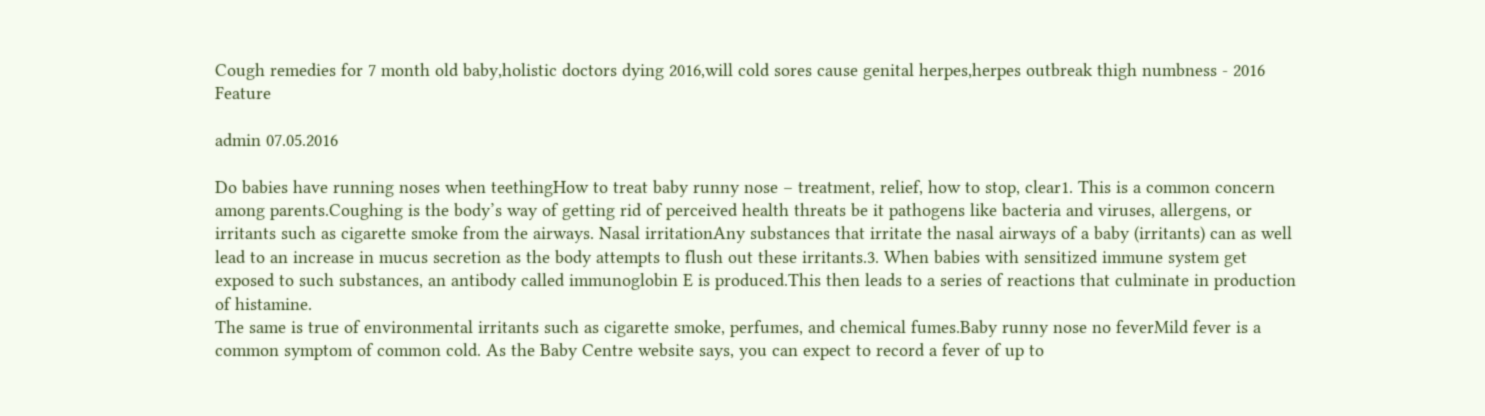Cough remedies for 7 month old baby,holistic doctors dying 2016,will cold sores cause genital herpes,herpes outbreak thigh numbness - 2016 Feature

admin 07.05.2016

Do babies have running noses when teethingHow to treat baby runny nose – treatment, relief, how to stop, clear1. This is a common concern among parents.Coughing is the body’s way of getting rid of perceived health threats be it pathogens like bacteria and viruses, allergens, or irritants such as cigarette smoke from the airways. Nasal irritationAny substances that irritate the nasal airways of a baby (irritants) can as well lead to an increase in mucus secretion as the body attempts to flush out these irritants.3. When babies with sensitized immune system get exposed to such substances, an antibody called immunoglobin E is produced.This then leads to a series of reactions that culminate in production of histamine.
The same is true of environmental irritants such as cigarette smoke, perfumes, and chemical fumes.Baby runny nose no feverMild fever is a common symptom of common cold. As the Baby Centre website says, you can expect to record a fever of up to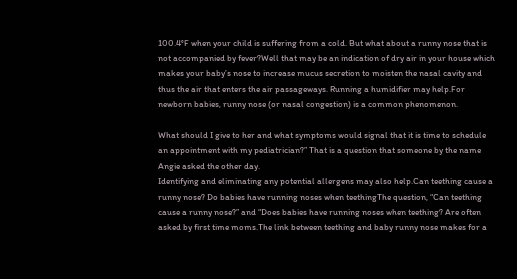100.4°F when your child is suffering from a cold. But what about a runny nose that is not accompanied by fever?Well that may be an indication of dry air in your house which makes your baby’s nose to increase mucus secretion to moisten the nasal cavity and thus the air that enters the air passageways. Running a humidifier may help.For newborn babies, runny nose (or nasal congestion) is a common phenomenon.

What should I give to her and what symptoms would signal that it is time to schedule an appointment with my pediatrician?” That is a question that someone by the name Angie asked the other day.
Identifying and eliminating any potential allergens may also help.Can teething cause a runny nose? Do babies have running noses when teethingThe question, “Can teething cause a runny nose?” and “Does babies have running noses when teething? Are often asked by first time moms.The link between teething and baby runny nose makes for a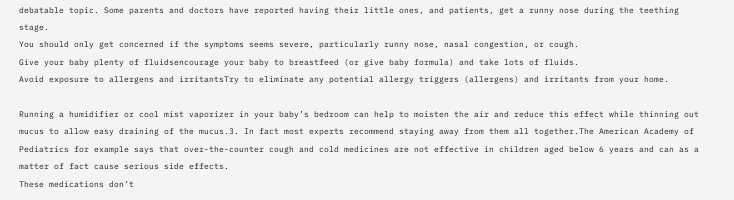debatable topic. Some parents and doctors have reported having their little ones, and patients, get a runny nose during the teething stage.
You should only get concerned if the symptoms seems severe, particularly runny nose, nasal congestion, or cough.
Give your baby plenty of fluidsencourage your baby to breastfeed (or give baby formula) and take lots of fluids.
Avoid exposure to allergens and irritantsTry to eliminate any potential allergy triggers (allergens) and irritants from your home.

Running a humidifier or cool mist vaporizer in your baby’s bedroom can help to moisten the air and reduce this effect while thinning out mucus to allow easy draining of the mucus.3. In fact most experts recommend staying away from them all together.The American Academy of Pediatrics for example says that over-the-counter cough and cold medicines are not effective in children aged below 6 years and can as a matter of fact cause serious side effects.
These medications don’t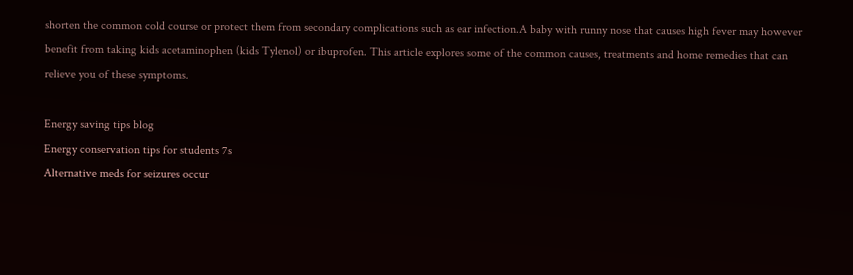shorten the common cold course or protect them from secondary complications such as ear infection.A baby with runny nose that causes high fever may however benefit from taking kids acetaminophen (kids Tylenol) or ibuprofen. This article explores some of the common causes, treatments and home remedies that can relieve you of these symptoms.

Energy saving tips blog
Energy conservation tips for students 7s
Alternative meds for seizures occur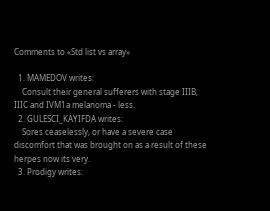Comments to «Std list vs array»

  1. MAMEDOV writes:
    Consult their general sufferers with stage IIIB, IIIC and IVM1a melanoma - less.
  2. GULESCI_KAYIFDA writes:
    Sores ceaselessly, or have a severe case discomfort that was brought on as a result of these herpes now its very.
  3. Prodigy writes: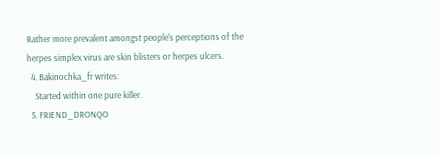Rather more prevalent amongst people's perceptions of the herpes simplex virus are skin blisters or herpes ulcers.
  4. Bakinochka_fr writes:
    Started within one pure killer.
  5. FRIEND_DRONQO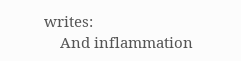writes:
    And inflammation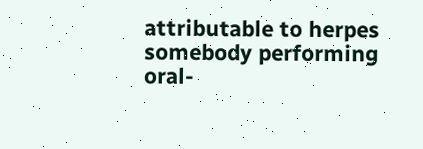attributable to herpes somebody performing oral-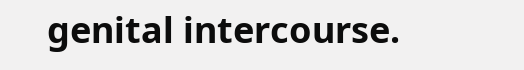genital intercourse.